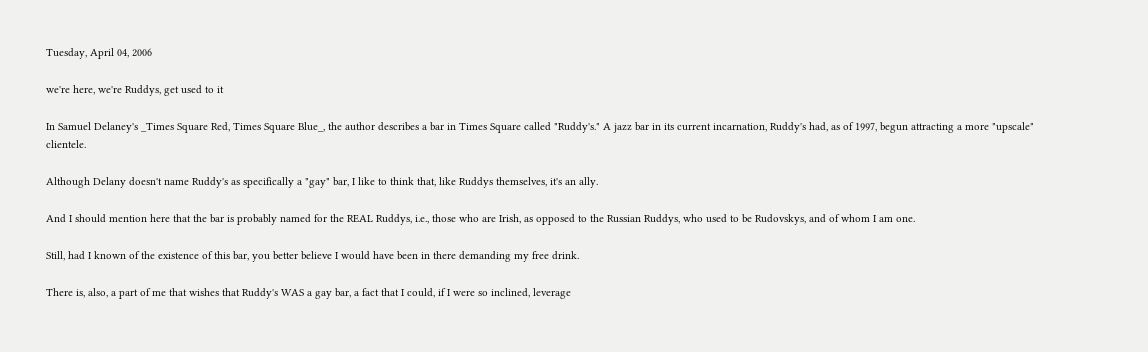Tuesday, April 04, 2006

we're here, we're Ruddys, get used to it

In Samuel Delaney's _Times Square Red, Times Square Blue_, the author describes a bar in Times Square called "Ruddy's." A jazz bar in its current incarnation, Ruddy's had, as of 1997, begun attracting a more "upscale" clientele.

Although Delany doesn't name Ruddy's as specifically a "gay" bar, I like to think that, like Ruddys themselves, it's an ally.

And I should mention here that the bar is probably named for the REAL Ruddys, i.e., those who are Irish, as opposed to the Russian Ruddys, who used to be Rudovskys, and of whom I am one.

Still, had I known of the existence of this bar, you better believe I would have been in there demanding my free drink.

There is, also, a part of me that wishes that Ruddy's WAS a gay bar, a fact that I could, if I were so inclined, leverage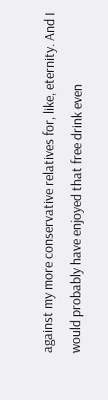against my more conservative relatives for, like, eternity. And I would probably have enjoyed that free drink even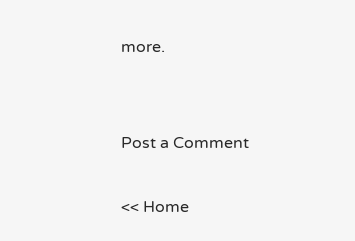more.


Post a Comment

<< Home